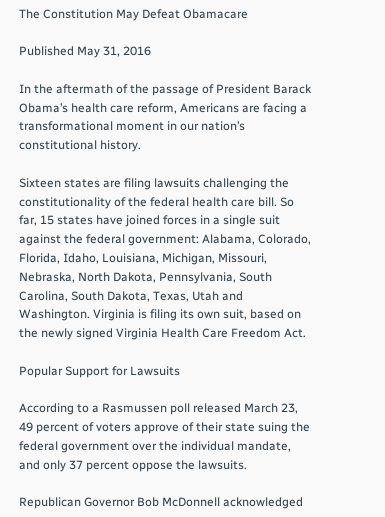The Constitution May Defeat Obamacare

Published May 31, 2016

In the aftermath of the passage of President Barack Obama’s health care reform, Americans are facing a transformational moment in our nation’s constitutional history.

Sixteen states are filing lawsuits challenging the constitutionality of the federal health care bill. So far, 15 states have joined forces in a single suit against the federal government: Alabama, Colorado, Florida, Idaho, Louisiana, Michigan, Missouri, Nebraska, North Dakota, Pennsylvania, South Carolina, South Dakota, Texas, Utah and Washington. Virginia is filing its own suit, based on the newly signed Virginia Health Care Freedom Act.

Popular Support for Lawsuits

According to a Rasmussen poll released March 23, 49 percent of voters approve of their state suing the federal government over the individual mandate, and only 37 percent oppose the lawsuits.

Republican Governor Bob McDonnell acknowledged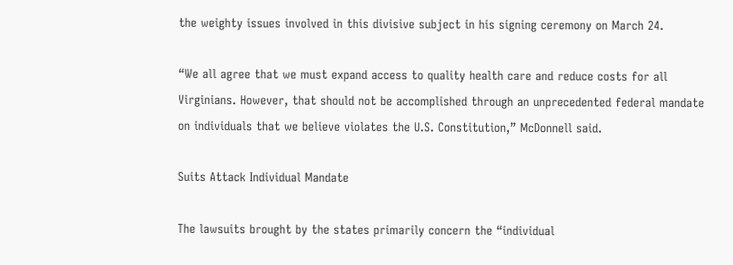the weighty issues involved in this divisive subject in his signing ceremony on March 24.

“We all agree that we must expand access to quality health care and reduce costs for all Virginians. However, that should not be accomplished through an unprecedented federal mandate on individuals that we believe violates the U.S. Constitution,” McDonnell said.

Suits Attack Individual Mandate

The lawsuits brought by the states primarily concern the “individual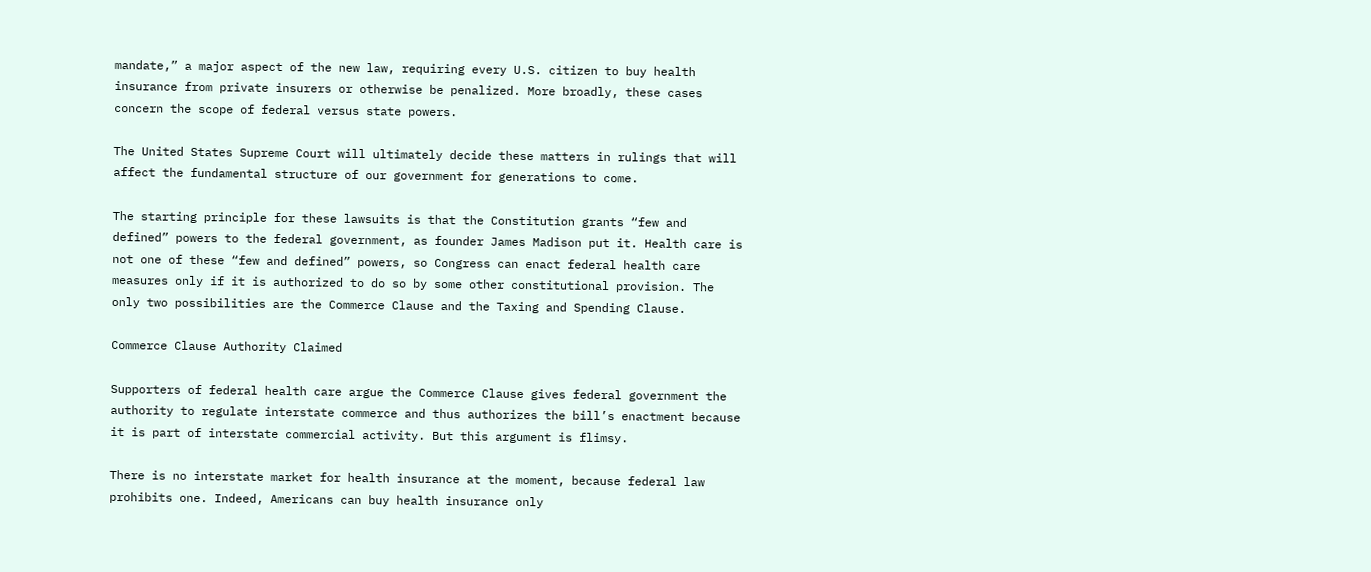mandate,” a major aspect of the new law, requiring every U.S. citizen to buy health insurance from private insurers or otherwise be penalized. More broadly, these cases concern the scope of federal versus state powers.

The United States Supreme Court will ultimately decide these matters in rulings that will affect the fundamental structure of our government for generations to come.

The starting principle for these lawsuits is that the Constitution grants “few and defined” powers to the federal government, as founder James Madison put it. Health care is not one of these “few and defined” powers, so Congress can enact federal health care measures only if it is authorized to do so by some other constitutional provision. The only two possibilities are the Commerce Clause and the Taxing and Spending Clause.

Commerce Clause Authority Claimed

Supporters of federal health care argue the Commerce Clause gives federal government the authority to regulate interstate commerce and thus authorizes the bill’s enactment because it is part of interstate commercial activity. But this argument is flimsy.

There is no interstate market for health insurance at the moment, because federal law prohibits one. Indeed, Americans can buy health insurance only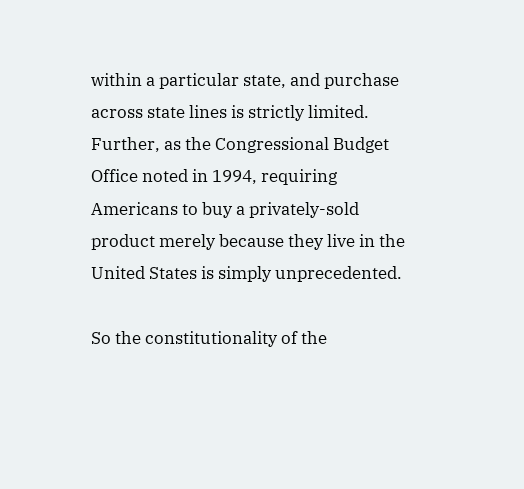within a particular state, and purchase across state lines is strictly limited. Further, as the Congressional Budget Office noted in 1994, requiring Americans to buy a privately-sold product merely because they live in the United States is simply unprecedented.

So the constitutionality of the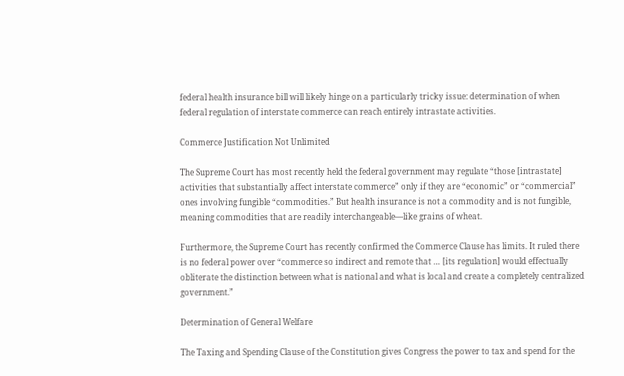federal health insurance bill will likely hinge on a particularly tricky issue: determination of when federal regulation of interstate commerce can reach entirely intrastate activities.

Commerce Justification Not Unlimited

The Supreme Court has most recently held the federal government may regulate “those [intrastate] activities that substantially affect interstate commerce” only if they are “economic” or “commercial” ones involving fungible “commodities.” But health insurance is not a commodity and is not fungible, meaning commodities that are readily interchangeable—like grains of wheat.

Furthermore, the Supreme Court has recently confirmed the Commerce Clause has limits. It ruled there is no federal power over “commerce so indirect and remote that … [its regulation] would effectually obliterate the distinction between what is national and what is local and create a completely centralized government.”

Determination of General Welfare

The Taxing and Spending Clause of the Constitution gives Congress the power to tax and spend for the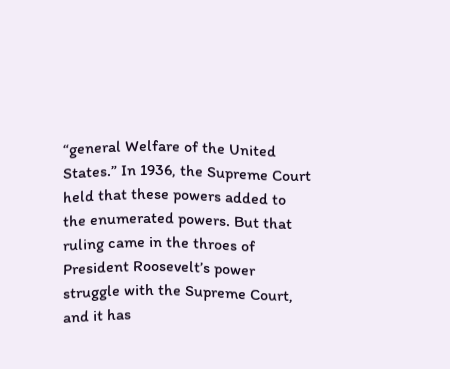“general Welfare of the United States.” In 1936, the Supreme Court held that these powers added to the enumerated powers. But that ruling came in the throes of President Roosevelt’s power struggle with the Supreme Court, and it has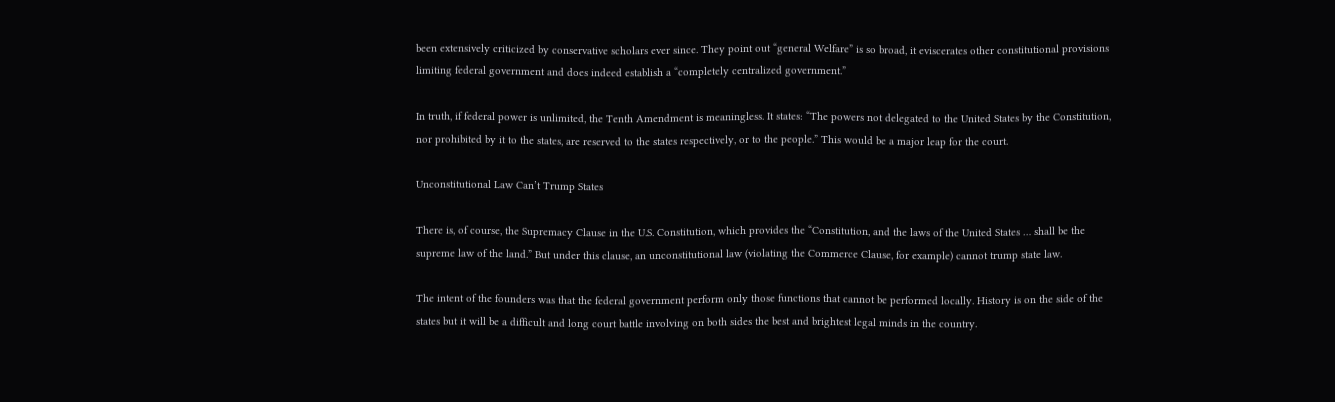been extensively criticized by conservative scholars ever since. They point out “general Welfare” is so broad, it eviscerates other constitutional provisions limiting federal government and does indeed establish a “completely centralized government.”

In truth, if federal power is unlimited, the Tenth Amendment is meaningless. It states: “The powers not delegated to the United States by the Constitution, nor prohibited by it to the states, are reserved to the states respectively, or to the people.” This would be a major leap for the court.

Unconstitutional Law Can’t Trump States

There is, of course, the Supremacy Clause in the U.S. Constitution, which provides the “Constitution, and the laws of the United States … shall be the supreme law of the land.” But under this clause, an unconstitutional law (violating the Commerce Clause, for example) cannot trump state law.

The intent of the founders was that the federal government perform only those functions that cannot be performed locally. History is on the side of the states but it will be a difficult and long court battle involving on both sides the best and brightest legal minds in the country.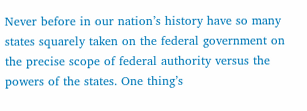Never before in our nation’s history have so many states squarely taken on the federal government on the precise scope of federal authority versus the powers of the states. One thing’s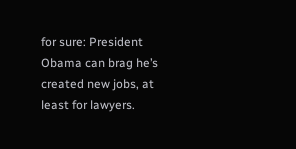for sure: President Obama can brag he’s created new jobs, at least for lawyers.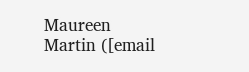Maureen Martin ([email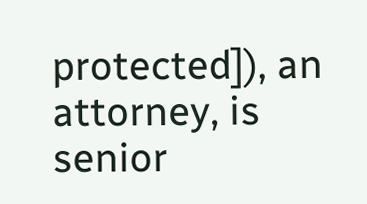protected]), an attorney, is senior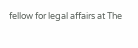fellow for legal affairs at The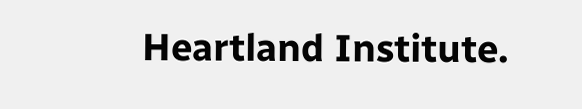Heartland Institute.